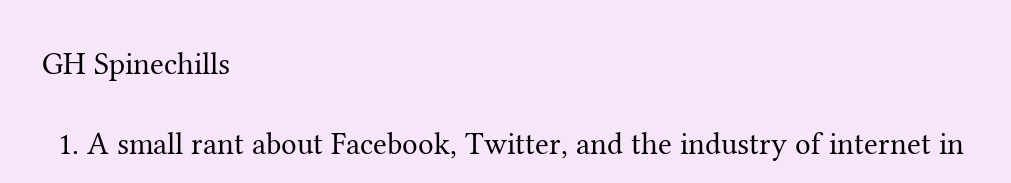GH Spinechills

  1. A small rant about Facebook, Twitter, and the industry of internet in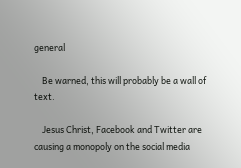general

    Be warned, this will probably be a wall of text.

    Jesus Christ, Facebook and Twitter are causing a monopoly on the social media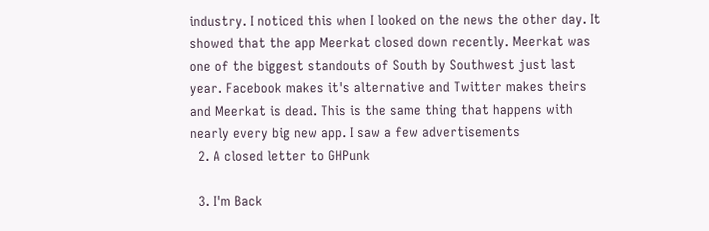industry. I noticed this when I looked on the news the other day. It showed that the app Meerkat closed down recently. Meerkat was one of the biggest standouts of South by Southwest just last year. Facebook makes it's alternative and Twitter makes theirs and Meerkat is dead. This is the same thing that happens with nearly every big new app. I saw a few advertisements
  2. A closed letter to GHPunk

  3. I'm Back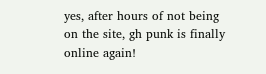yes, after hours of not being on the site, gh punk is finally online again!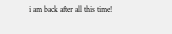i am back after all this time!